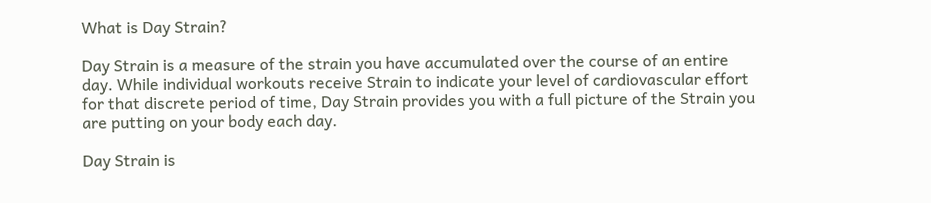What is Day Strain?

Day Strain is a measure of the strain you have accumulated over the course of an entire day. While individual workouts receive Strain to indicate your level of cardiovascular effort for that discrete period of time, Day Strain provides you with a full picture of the Strain you are putting on your body each day.

Day Strain is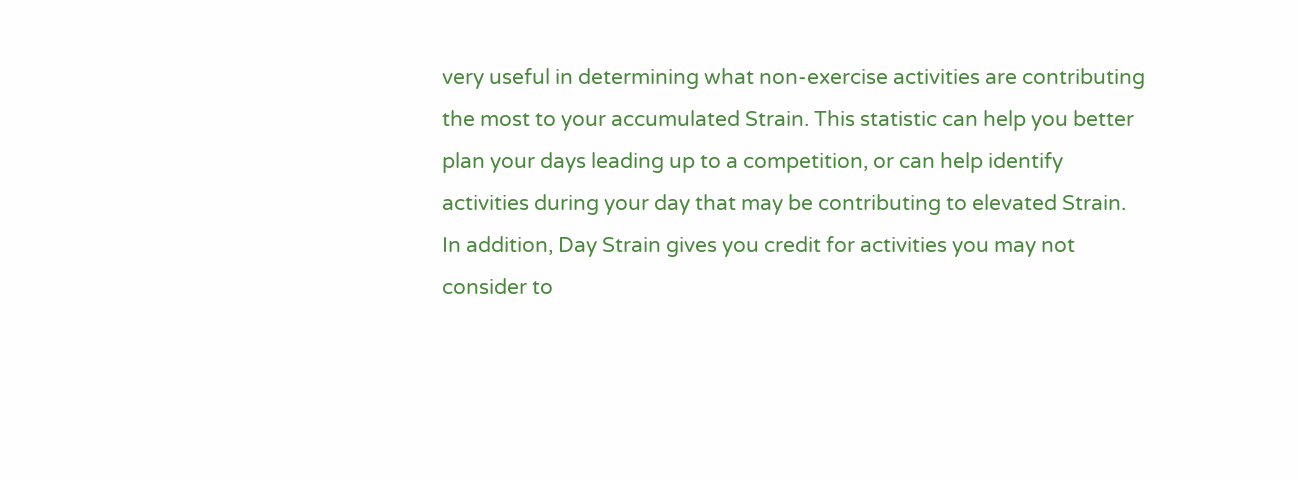very useful in determining what non-exercise activities are contributing the most to your accumulated Strain. This statistic can help you better plan your days leading up to a competition, or can help identify activities during your day that may be contributing to elevated Strain. In addition, Day Strain gives you credit for activities you may not consider to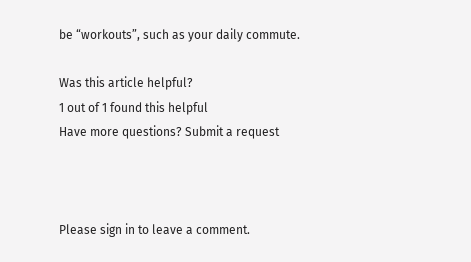be “workouts”, such as your daily commute.

Was this article helpful?
1 out of 1 found this helpful
Have more questions? Submit a request



Please sign in to leave a comment.